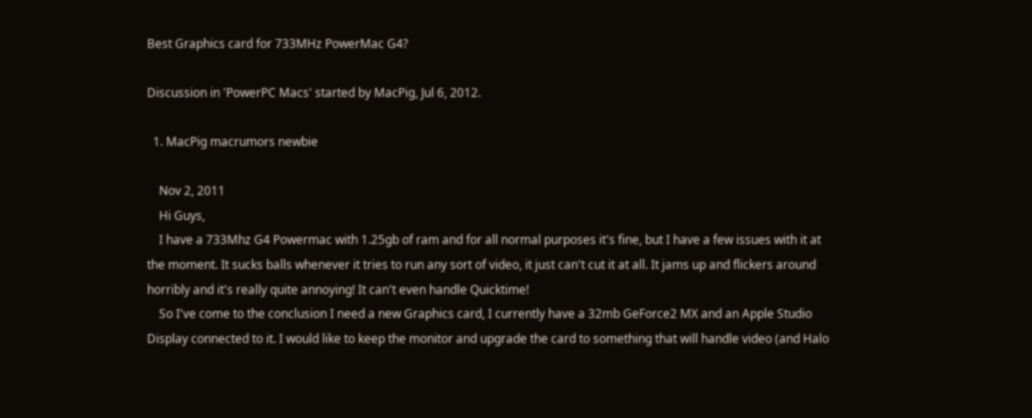Best Graphics card for 733MHz PowerMac G4?

Discussion in 'PowerPC Macs' started by MacPig, Jul 6, 2012.

  1. MacPig macrumors newbie

    Nov 2, 2011
    Hi Guys,
    I have a 733Mhz G4 Powermac with 1.25gb of ram and for all normal purposes it's fine, but I have a few issues with it at the moment. It sucks balls whenever it tries to run any sort of video, it just can't cut it at all. It jams up and flickers around horribly and it's really quite annoying! It can't even handle Quicktime!
    So I've come to the conclusion I need a new Graphics card, I currently have a 32mb GeForce2 MX and an Apple Studio Display connected to it. I would like to keep the monitor and upgrade the card to something that will handle video (and Halo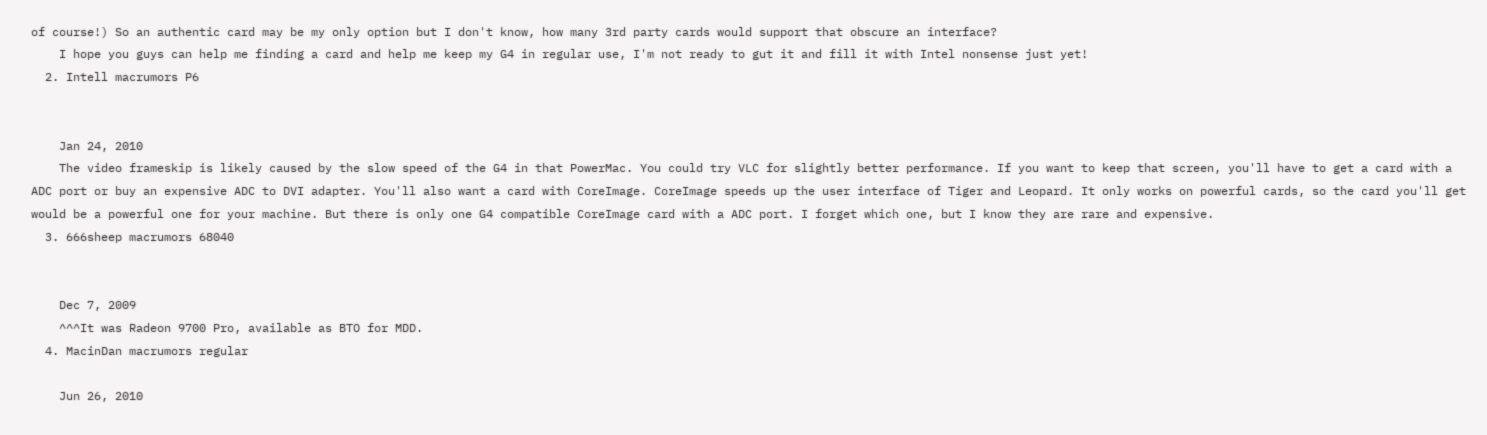of course!) So an authentic card may be my only option but I don't know, how many 3rd party cards would support that obscure an interface?
    I hope you guys can help me finding a card and help me keep my G4 in regular use, I'm not ready to gut it and fill it with Intel nonsense just yet!
  2. Intell macrumors P6


    Jan 24, 2010
    The video frameskip is likely caused by the slow speed of the G4 in that PowerMac. You could try VLC for slightly better performance. If you want to keep that screen, you'll have to get a card with a ADC port or buy an expensive ADC to DVI adapter. You'll also want a card with CoreImage. CoreImage speeds up the user interface of Tiger and Leopard. It only works on powerful cards, so the card you'll get would be a powerful one for your machine. But there is only one G4 compatible CoreImage card with a ADC port. I forget which one, but I know they are rare and expensive.
  3. 666sheep macrumors 68040


    Dec 7, 2009
    ^^^It was Radeon 9700 Pro, available as BTO for MDD.
  4. MacinDan macrumors regular

    Jun 26, 2010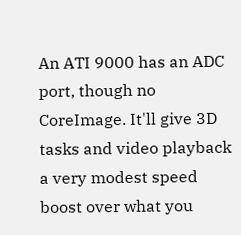An ATI 9000 has an ADC port, though no CoreImage. It'll give 3D tasks and video playback a very modest speed boost over what you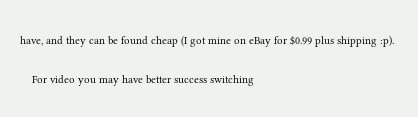have, and they can be found cheap (I got mine on eBay for $0.99 plus shipping :p).

    For video you may have better success switching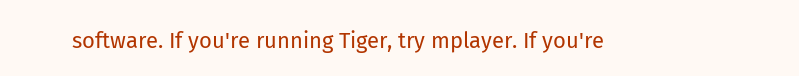software. If you're running Tiger, try mplayer. If you're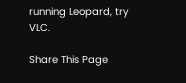running Leopard, try VLC.

Share This Page